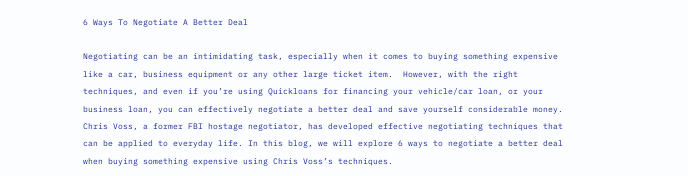6 Ways To Negotiate A Better Deal

Negotiating can be an intimidating task, especially when it comes to buying something expensive like a car, business equipment or any other large ticket item.  However, with the right techniques, and even if you’re using Quickloans for financing your vehicle/car loan, or your business loan, you can effectively negotiate a better deal and save yourself considerable money. Chris Voss, a former FBI hostage negotiator, has developed effective negotiating techniques that can be applied to everyday life. In this blog, we will explore 6 ways to negotiate a better deal when buying something expensive using Chris Voss’s techniques.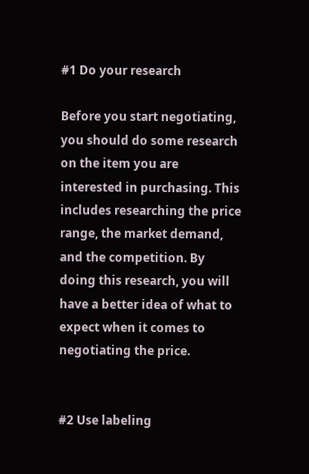#1 Do your research

Before you start negotiating, you should do some research on the item you are interested in purchasing. This includes researching the price range, the market demand, and the competition. By doing this research, you will have a better idea of what to expect when it comes to negotiating the price.


#2 Use labeling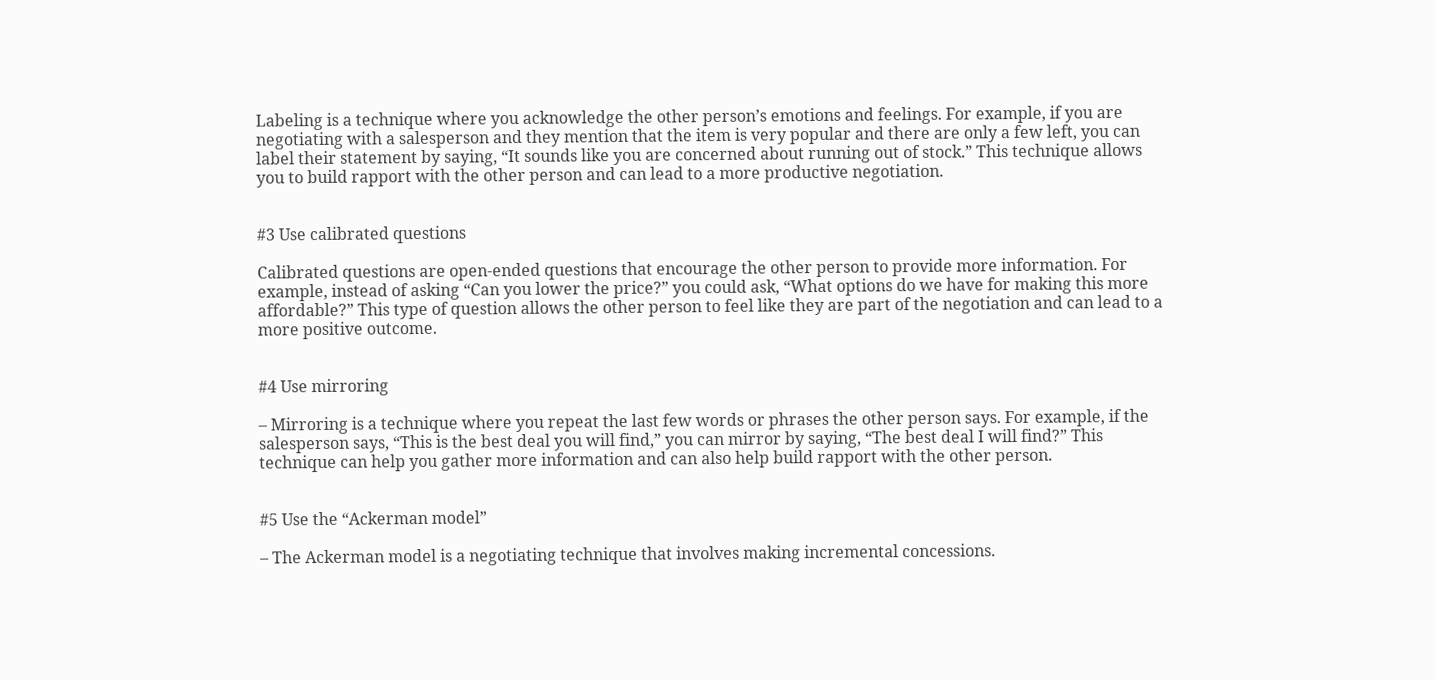Labeling is a technique where you acknowledge the other person’s emotions and feelings. For example, if you are negotiating with a salesperson and they mention that the item is very popular and there are only a few left, you can label their statement by saying, “It sounds like you are concerned about running out of stock.” This technique allows you to build rapport with the other person and can lead to a more productive negotiation.


#3 Use calibrated questions

Calibrated questions are open-ended questions that encourage the other person to provide more information. For example, instead of asking “Can you lower the price?” you could ask, “What options do we have for making this more affordable?” This type of question allows the other person to feel like they are part of the negotiation and can lead to a more positive outcome.


#4 Use mirroring

– Mirroring is a technique where you repeat the last few words or phrases the other person says. For example, if the salesperson says, “This is the best deal you will find,” you can mirror by saying, “The best deal I will find?” This technique can help you gather more information and can also help build rapport with the other person.


#5 Use the “Ackerman model”

– The Ackerman model is a negotiating technique that involves making incremental concessions.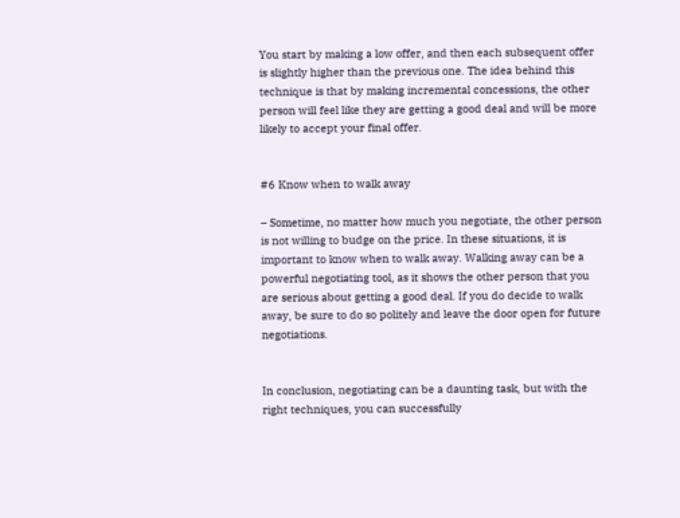You start by making a low offer, and then each subsequent offer is slightly higher than the previous one. The idea behind this technique is that by making incremental concessions, the other person will feel like they are getting a good deal and will be more likely to accept your final offer.


#6 Know when to walk away

– Sometime, no matter how much you negotiate, the other person is not willing to budge on the price. In these situations, it is important to know when to walk away. Walking away can be a powerful negotiating tool, as it shows the other person that you are serious about getting a good deal. If you do decide to walk away, be sure to do so politely and leave the door open for future negotiations.


In conclusion, negotiating can be a daunting task, but with the right techniques, you can successfully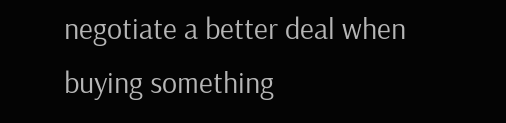negotiate a better deal when buying something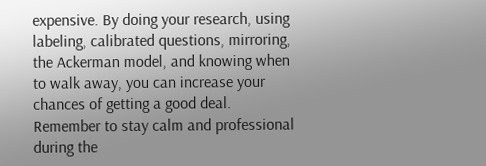expensive. By doing your research, using labeling, calibrated questions, mirroring, the Ackerman model, and knowing when to walk away, you can increase your chances of getting a good deal. Remember to stay calm and professional during the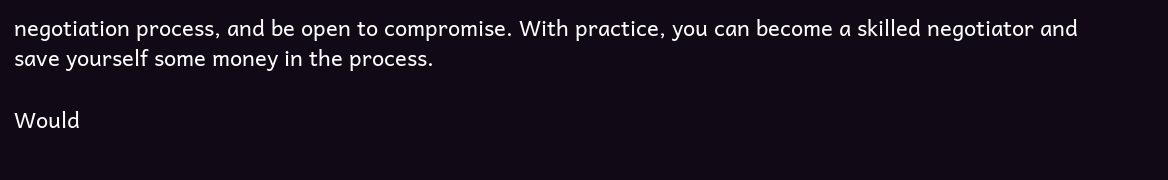negotiation process, and be open to compromise. With practice, you can become a skilled negotiator and save yourself some money in the process.

Would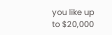you like up to $20,000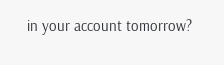in your account tomorrow?